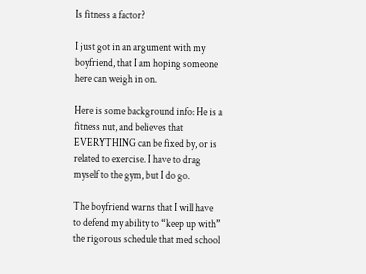Is fitness a factor?

I just got in an argument with my boyfriend, that I am hoping someone here can weigh in on.

Here is some background info: He is a fitness nut, and believes that EVERYTHING can be fixed by, or is related to exercise. I have to drag myself to the gym, but I do go.

The boyfriend warns that I will have to defend my ability to “keep up with” the rigorous schedule that med school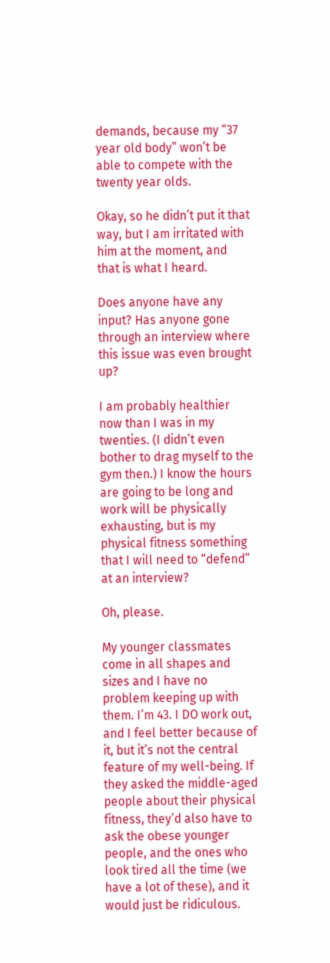demands, because my “37 year old body” won’t be able to compete with the twenty year olds.

Okay, so he didn’t put it that way, but I am irritated with him at the moment, and that is what I heard.

Does anyone have any input? Has anyone gone through an interview where this issue was even brought up?

I am probably healthier now than I was in my twenties. (I didn’t even bother to drag myself to the gym then.) I know the hours are going to be long and work will be physically exhausting, but is my physical fitness something that I will need to “defend” at an interview?

Oh, please.

My younger classmates come in all shapes and sizes and I have no problem keeping up with them. I’m 43. I DO work out, and I feel better because of it, but it’s not the central feature of my well-being. If they asked the middle-aged people about their physical fitness, they’d also have to ask the obese younger people, and the ones who look tired all the time (we have a lot of these), and it would just be ridiculous.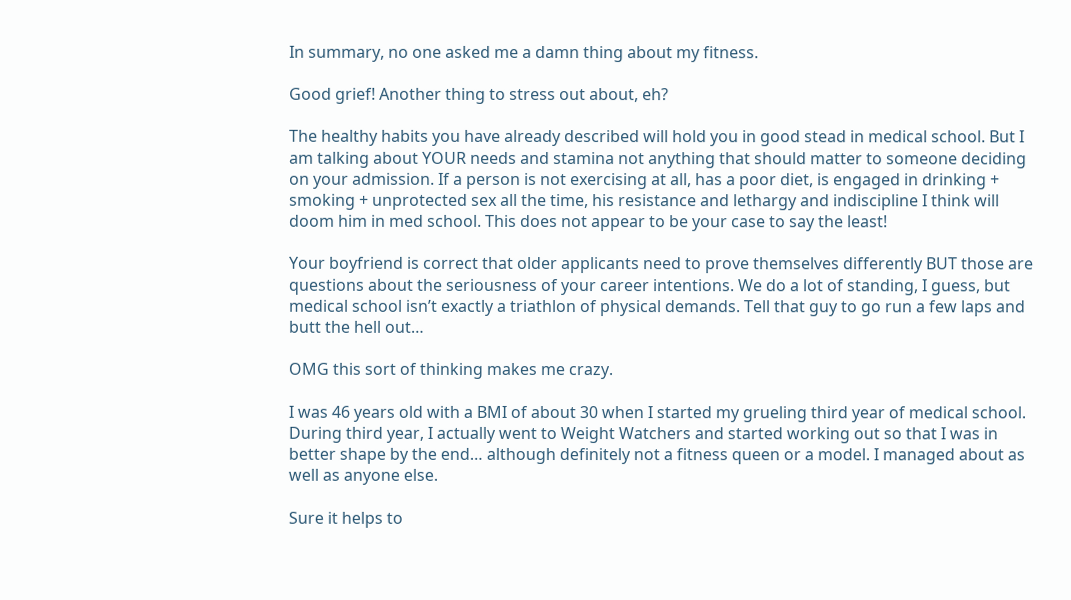In summary, no one asked me a damn thing about my fitness.

Good grief! Another thing to stress out about, eh?

The healthy habits you have already described will hold you in good stead in medical school. But I am talking about YOUR needs and stamina not anything that should matter to someone deciding on your admission. If a person is not exercising at all, has a poor diet, is engaged in drinking + smoking + unprotected sex all the time, his resistance and lethargy and indiscipline I think will doom him in med school. This does not appear to be your case to say the least!

Your boyfriend is correct that older applicants need to prove themselves differently BUT those are questions about the seriousness of your career intentions. We do a lot of standing, I guess, but medical school isn’t exactly a triathlon of physical demands. Tell that guy to go run a few laps and butt the hell out…

OMG this sort of thinking makes me crazy.

I was 46 years old with a BMI of about 30 when I started my grueling third year of medical school. During third year, I actually went to Weight Watchers and started working out so that I was in better shape by the end… although definitely not a fitness queen or a model. I managed about as well as anyone else.

Sure it helps to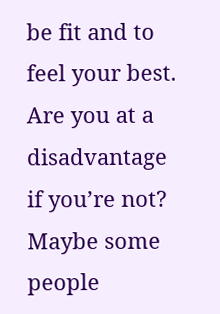be fit and to feel your best. Are you at a disadvantage if you’re not? Maybe some people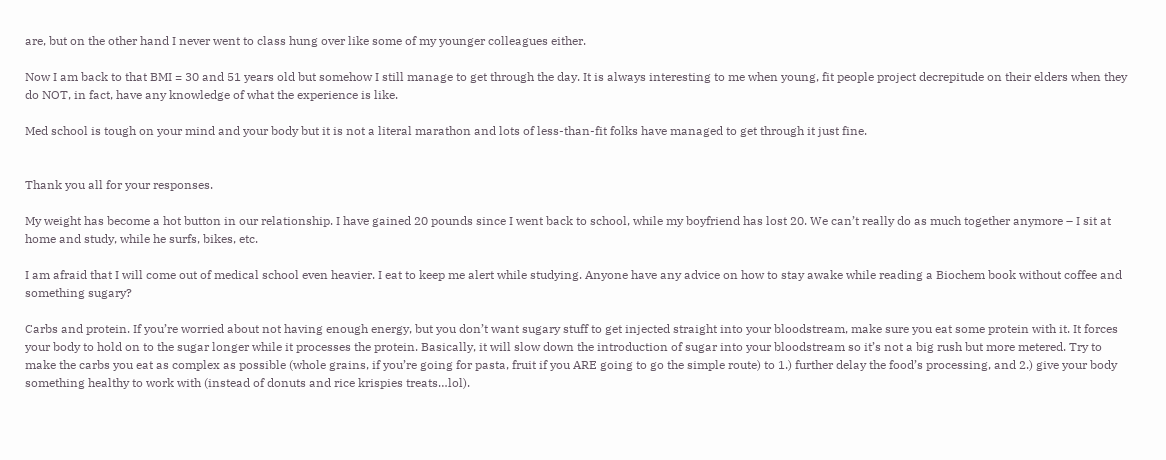are, but on the other hand I never went to class hung over like some of my younger colleagues either.

Now I am back to that BMI = 30 and 51 years old but somehow I still manage to get through the day. It is always interesting to me when young, fit people project decrepitude on their elders when they do NOT, in fact, have any knowledge of what the experience is like.

Med school is tough on your mind and your body but it is not a literal marathon and lots of less-than-fit folks have managed to get through it just fine.


Thank you all for your responses.

My weight has become a hot button in our relationship. I have gained 20 pounds since I went back to school, while my boyfriend has lost 20. We can’t really do as much together anymore – I sit at home and study, while he surfs, bikes, etc.

I am afraid that I will come out of medical school even heavier. I eat to keep me alert while studying. Anyone have any advice on how to stay awake while reading a Biochem book without coffee and something sugary?

Carbs and protein. If you’re worried about not having enough energy, but you don’t want sugary stuff to get injected straight into your bloodstream, make sure you eat some protein with it. It forces your body to hold on to the sugar longer while it processes the protein. Basically, it will slow down the introduction of sugar into your bloodstream so it’s not a big rush but more metered. Try to make the carbs you eat as complex as possible (whole grains, if you’re going for pasta, fruit if you ARE going to go the simple route) to 1.) further delay the food’s processing, and 2.) give your body something healthy to work with (instead of donuts and rice krispies treats…lol).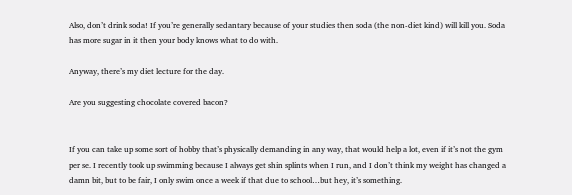Also, don’t drink soda! If you’re generally sedantary because of your studies then soda (the non-diet kind) will kill you. Soda has more sugar in it then your body knows what to do with.

Anyway, there’s my diet lecture for the day.

Are you suggesting chocolate covered bacon?


If you can take up some sort of hobby that’s physically demanding in any way, that would help a lot, even if it’s not the gym per se. I recently took up swimming because I always get shin splints when I run, and I don’t think my weight has changed a damn bit, but to be fair, I only swim once a week if that due to school…but hey, it’s something.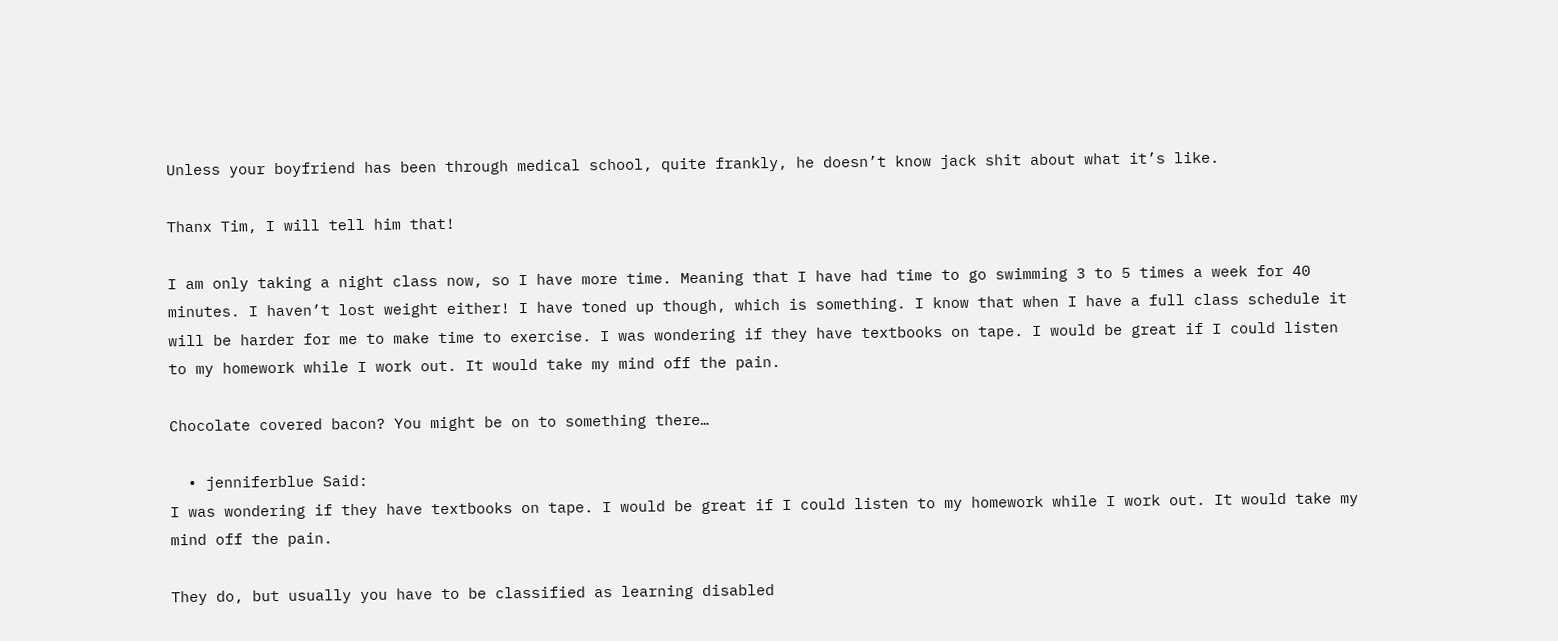Unless your boyfriend has been through medical school, quite frankly, he doesn’t know jack shit about what it’s like.

Thanx Tim, I will tell him that!

I am only taking a night class now, so I have more time. Meaning that I have had time to go swimming 3 to 5 times a week for 40 minutes. I haven’t lost weight either! I have toned up though, which is something. I know that when I have a full class schedule it will be harder for me to make time to exercise. I was wondering if they have textbooks on tape. I would be great if I could listen to my homework while I work out. It would take my mind off the pain.

Chocolate covered bacon? You might be on to something there…

  • jenniferblue Said:
I was wondering if they have textbooks on tape. I would be great if I could listen to my homework while I work out. It would take my mind off the pain.

They do, but usually you have to be classified as learning disabled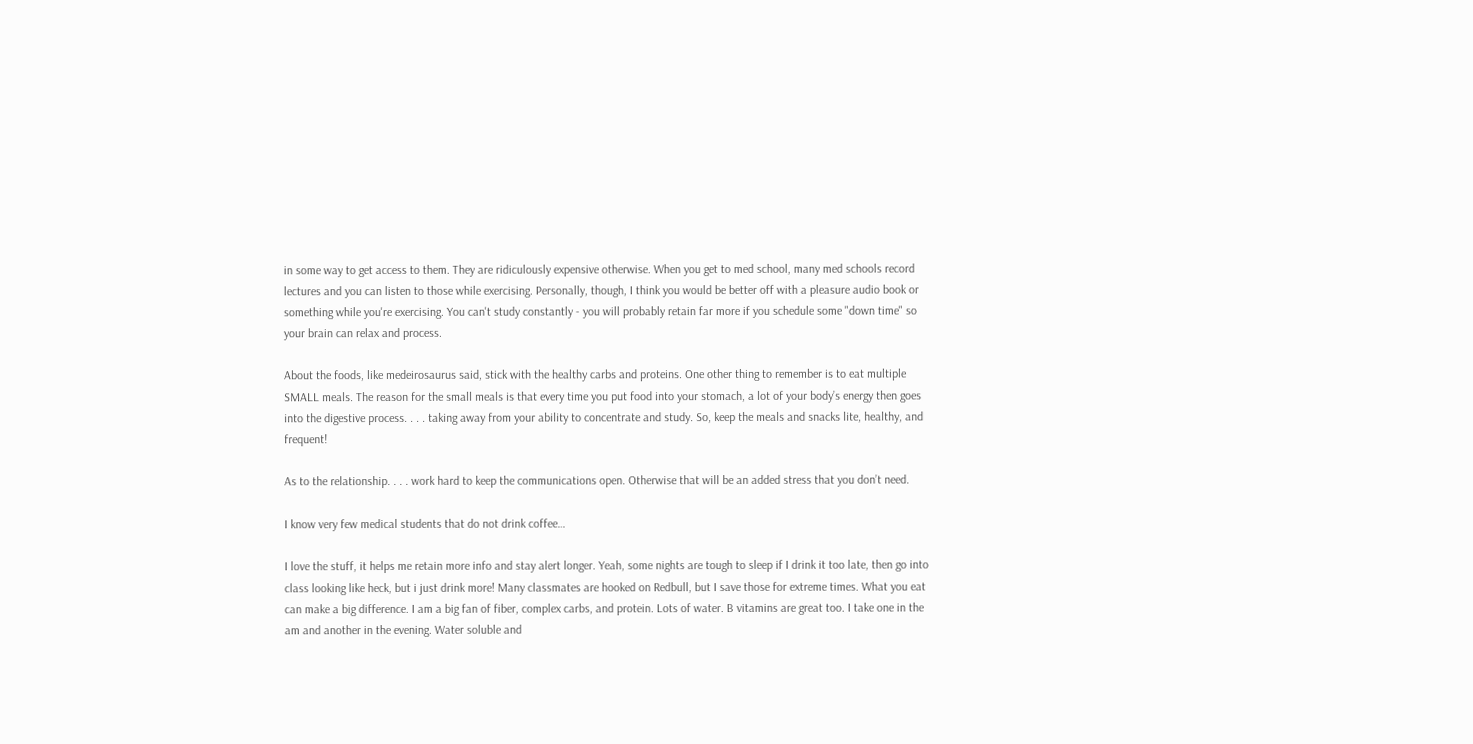in some way to get access to them. They are ridiculously expensive otherwise. When you get to med school, many med schools record lectures and you can listen to those while exercising. Personally, though, I think you would be better off with a pleasure audio book or something while you're exercising. You can't study constantly - you will probably retain far more if you schedule some "down time" so your brain can relax and process.

About the foods, like medeirosaurus said, stick with the healthy carbs and proteins. One other thing to remember is to eat multiple SMALL meals. The reason for the small meals is that every time you put food into your stomach, a lot of your body’s energy then goes into the digestive process. . . . taking away from your ability to concentrate and study. So, keep the meals and snacks lite, healthy, and frequent!

As to the relationship. . . . work hard to keep the communications open. Otherwise that will be an added stress that you don’t need.

I know very few medical students that do not drink coffee…

I love the stuff, it helps me retain more info and stay alert longer. Yeah, some nights are tough to sleep if I drink it too late, then go into class looking like heck, but i just drink more! Many classmates are hooked on Redbull, but I save those for extreme times. What you eat can make a big difference. I am a big fan of fiber, complex carbs, and protein. Lots of water. B vitamins are great too. I take one in the am and another in the evening. Water soluble and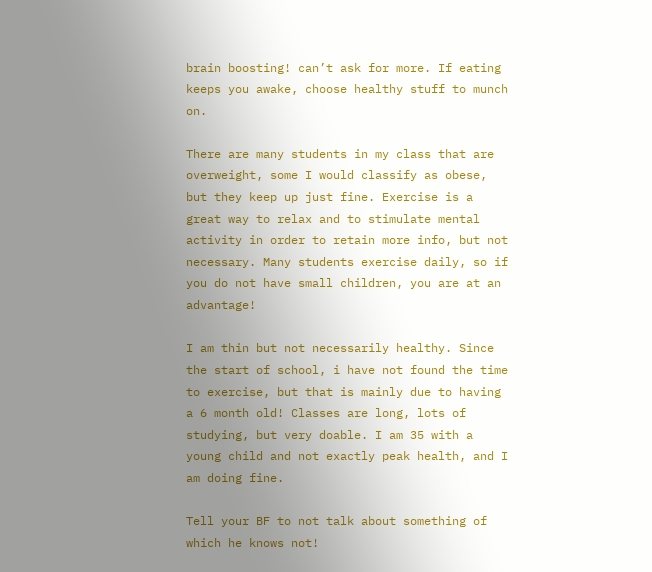brain boosting! can’t ask for more. If eating keeps you awake, choose healthy stuff to munch on.

There are many students in my class that are overweight, some I would classify as obese, but they keep up just fine. Exercise is a great way to relax and to stimulate mental activity in order to retain more info, but not necessary. Many students exercise daily, so if you do not have small children, you are at an advantage!

I am thin but not necessarily healthy. Since the start of school, i have not found the time to exercise, but that is mainly due to having a 6 month old! Classes are long, lots of studying, but very doable. I am 35 with a young child and not exactly peak health, and I am doing fine.

Tell your BF to not talk about something of which he knows not!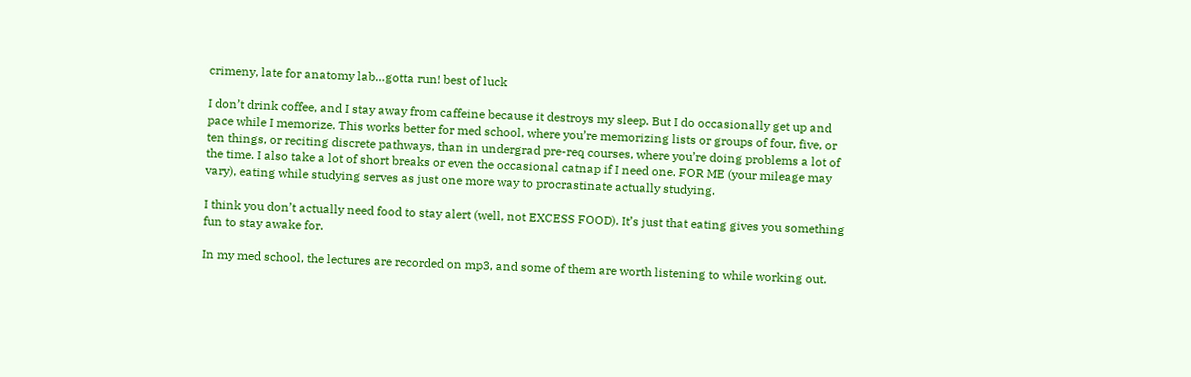crimeny, late for anatomy lab…gotta run! best of luck

I don’t drink coffee, and I stay away from caffeine because it destroys my sleep. But I do occasionally get up and pace while I memorize. This works better for med school, where you’re memorizing lists or groups of four, five, or ten things, or reciting discrete pathways, than in undergrad pre-req courses, where you’re doing problems a lot of the time. I also take a lot of short breaks or even the occasional catnap if I need one. FOR ME (your mileage may vary), eating while studying serves as just one more way to procrastinate actually studying.

I think you don’t actually need food to stay alert (well, not EXCESS FOOD). It’s just that eating gives you something fun to stay awake for.

In my med school, the lectures are recorded on mp3, and some of them are worth listening to while working out.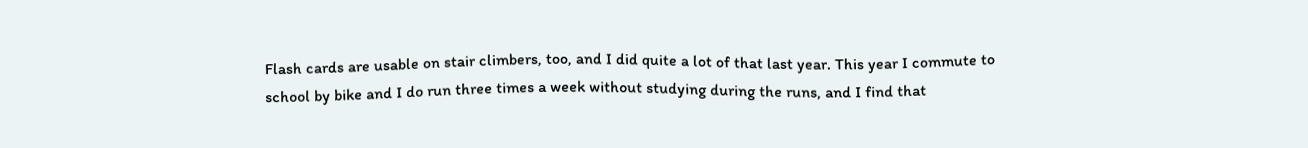Flash cards are usable on stair climbers, too, and I did quite a lot of that last year. This year I commute to school by bike and I do run three times a week without studying during the runs, and I find that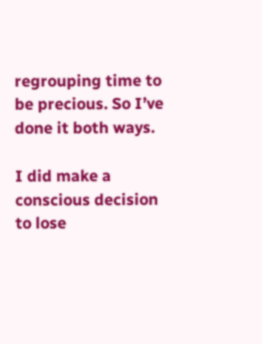regrouping time to be precious. So I’ve done it both ways.

I did make a conscious decision to lose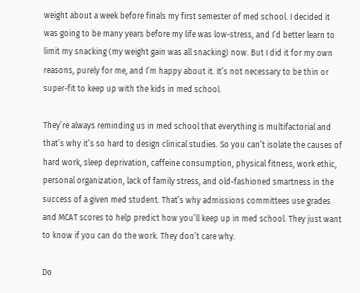weight about a week before finals my first semester of med school. I decided it was going to be many years before my life was low-stress, and I’d better learn to limit my snacking (my weight gain was all snacking) now. But I did it for my own reasons, purely for me, and I’m happy about it. It’s not necessary to be thin or super-fit to keep up with the kids in med school.

They’re always reminding us in med school that everything is multifactorial and that’s why it’s so hard to design clinical studies. So you can’t isolate the causes of hard work, sleep deprivation, caffeine consumption, physical fitness, work ethic, personal organization, lack of family stress, and old-fashioned smartness in the success of a given med student. That’s why admissions committees use grades and MCAT scores to help predict how you’ll keep up in med school. They just want to know if you can do the work. They don’t care why.

Do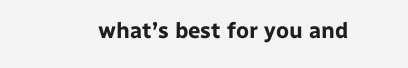what’s best for you and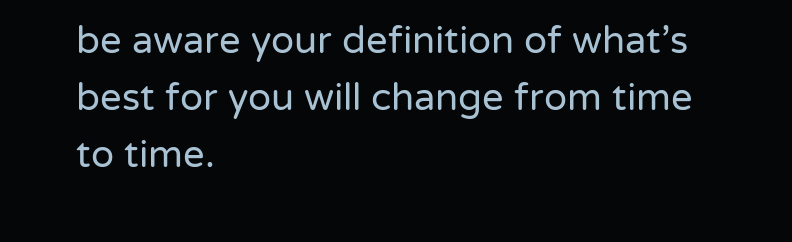be aware your definition of what’s best for you will change from time to time.